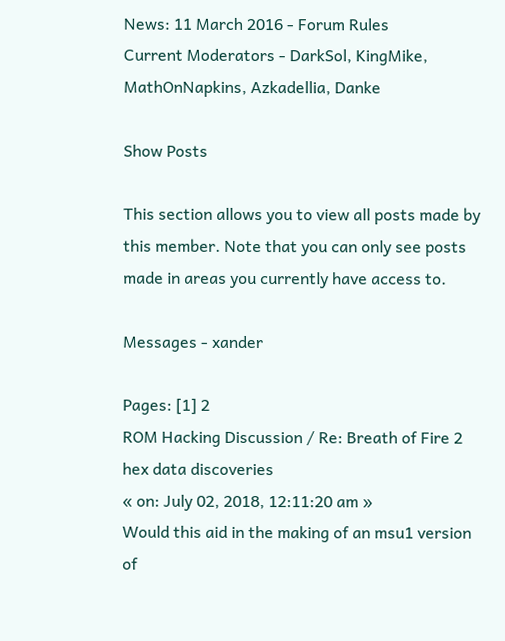News: 11 March 2016 - Forum Rules
Current Moderators - DarkSol, KingMike, MathOnNapkins, Azkadellia, Danke

Show Posts

This section allows you to view all posts made by this member. Note that you can only see posts made in areas you currently have access to.

Messages - xander

Pages: [1] 2
ROM Hacking Discussion / Re: Breath of Fire 2 hex data discoveries
« on: July 02, 2018, 12:11:20 am »
Would this aid in the making of an msu1 version of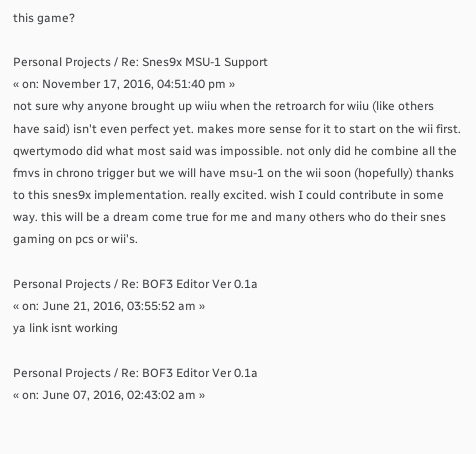this game?

Personal Projects / Re: Snes9x MSU-1 Support
« on: November 17, 2016, 04:51:40 pm »
not sure why anyone brought up wiiu when the retroarch for wiiu (like others have said) isn't even perfect yet. makes more sense for it to start on the wii first. qwertymodo did what most said was impossible. not only did he combine all the fmvs in chrono trigger but we will have msu-1 on the wii soon (hopefully) thanks to this snes9x implementation. really excited. wish I could contribute in some way. this will be a dream come true for me and many others who do their snes gaming on pcs or wii's.

Personal Projects / Re: BOF3 Editor Ver 0.1a
« on: June 21, 2016, 03:55:52 am »
ya link isnt working

Personal Projects / Re: BOF3 Editor Ver 0.1a
« on: June 07, 2016, 02:43:02 am »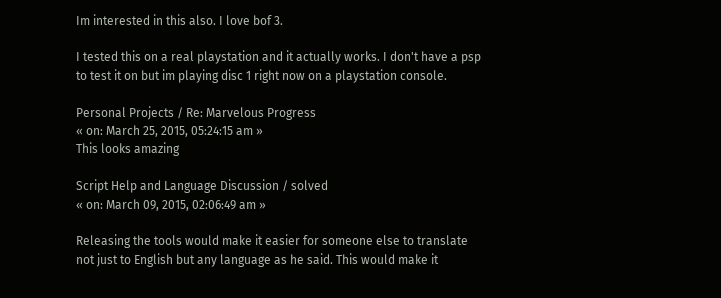Im interested in this also. I love bof 3.

I tested this on a real playstation and it actually works. I don't have a psp to test it on but im playing disc 1 right now on a playstation console.

Personal Projects / Re: Marvelous Progress
« on: March 25, 2015, 05:24:15 am »
This looks amazing

Script Help and Language Discussion / solved
« on: March 09, 2015, 02:06:49 am »

Releasing the tools would make it easier for someone else to translate not just to English but any language as he said. This would make it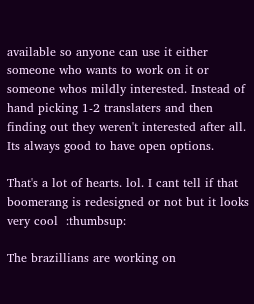available so anyone can use it either someone who wants to work on it or someone whos mildly interested. Instead of hand picking 1-2 translaters and then finding out they weren't interested after all. Its always good to have open options.

That's a lot of hearts. lol. I cant tell if that boomerang is redesigned or not but it looks very cool  :thumbsup:

The brazillians are working on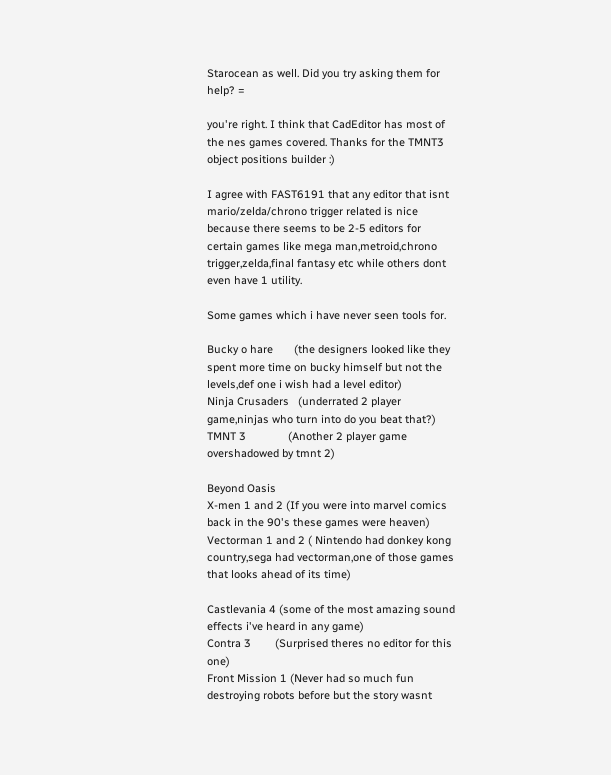Starocean as well. Did you try asking them for help? =

you're right. I think that CadEditor has most of the nes games covered. Thanks for the TMNT3 object positions builder :)

I agree with FAST6191 that any editor that isnt mario/zelda/chrono trigger related is nice because there seems to be 2-5 editors for certain games like mega man,metroid,chrono trigger,zelda,final fantasy etc while others dont even have 1 utility.

Some games which i have never seen tools for.

Bucky o hare       (the designers looked like they spent more time on bucky himself but not the levels,def one i wish had a level editor)
Ninja Crusaders   (underrated 2 player game,ninjas who turn into do you beat that?)
TMNT 3              (Another 2 player game overshadowed by tmnt 2)

Beyond Oasis
X-men 1 and 2 (If you were into marvel comics back in the 90's these games were heaven)
Vectorman 1 and 2 ( Nintendo had donkey kong country,sega had vectorman,one of those games that looks ahead of its time)

Castlevania 4 (some of the most amazing sound effects i've heard in any game)
Contra 3        (Surprised theres no editor for this one)
Front Mission 1 (Never had so much fun destroying robots before but the story wasnt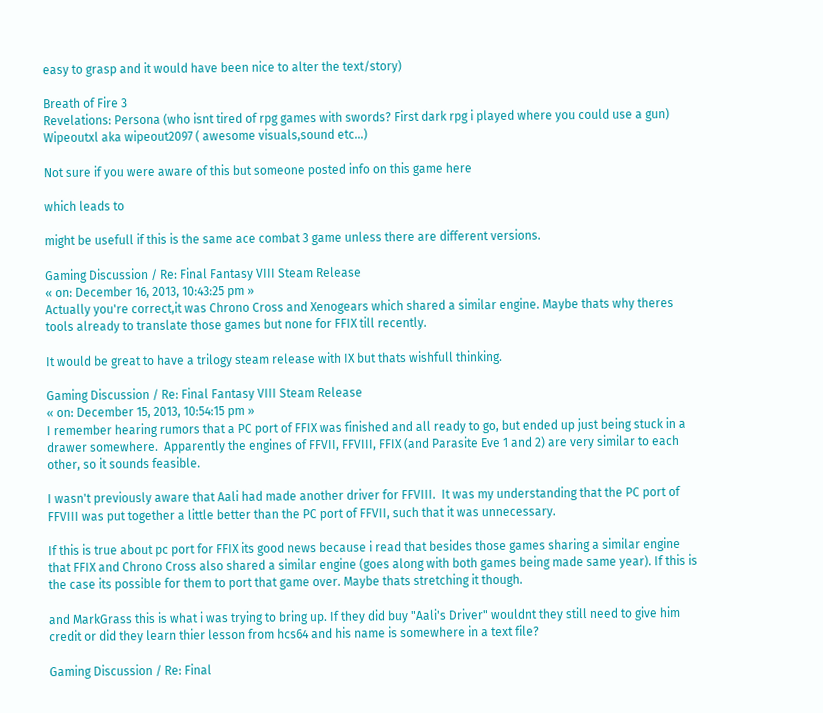easy to grasp and it would have been nice to alter the text/story)

Breath of Fire 3
Revelations: Persona (who isnt tired of rpg games with swords? First dark rpg i played where you could use a gun)
Wipeoutxl aka wipeout2097 ( awesome visuals,sound etc...)

Not sure if you were aware of this but someone posted info on this game here

which leads to

might be usefull if this is the same ace combat 3 game unless there are different versions.

Gaming Discussion / Re: Final Fantasy VIII Steam Release
« on: December 16, 2013, 10:43:25 pm »
Actually you're correct,it was Chrono Cross and Xenogears which shared a similar engine. Maybe thats why theres tools already to translate those games but none for FFIX till recently.

It would be great to have a trilogy steam release with IX but thats wishfull thinking.

Gaming Discussion / Re: Final Fantasy VIII Steam Release
« on: December 15, 2013, 10:54:15 pm »
I remember hearing rumors that a PC port of FFIX was finished and all ready to go, but ended up just being stuck in a drawer somewhere.  Apparently the engines of FFVII, FFVIII, FFIX (and Parasite Eve 1 and 2) are very similar to each other, so it sounds feasible.

I wasn't previously aware that Aali had made another driver for FFVIII.  It was my understanding that the PC port of FFVIII was put together a little better than the PC port of FFVII, such that it was unnecessary.

If this is true about pc port for FFIX its good news because i read that besides those games sharing a similar engine that FFIX and Chrono Cross also shared a similar engine (goes along with both games being made same year). If this is the case its possible for them to port that game over. Maybe thats stretching it though.

and MarkGrass this is what i was trying to bring up. If they did buy "Aali's Driver" wouldnt they still need to give him credit or did they learn thier lesson from hcs64 and his name is somewhere in a text file?

Gaming Discussion / Re: Final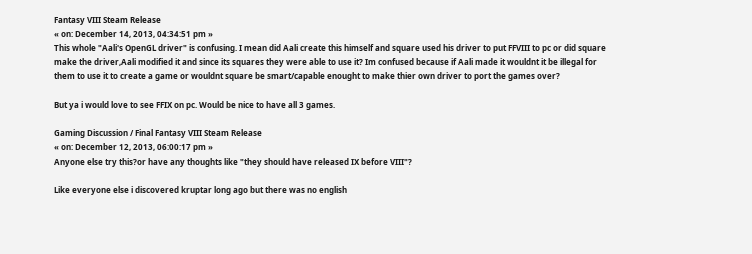Fantasy VIII Steam Release
« on: December 14, 2013, 04:34:51 pm »
This whole "Aali's OpenGL driver" is confusing. I mean did Aali create this himself and square used his driver to put FFVIII to pc or did square make the driver,Aali modified it and since its squares they were able to use it? Im confused because if Aali made it wouldnt it be illegal for them to use it to create a game or wouldnt square be smart/capable enought to make thier own driver to port the games over?

But ya i would love to see FFIX on pc. Would be nice to have all 3 games.

Gaming Discussion / Final Fantasy VIII Steam Release
« on: December 12, 2013, 06:00:17 pm »
Anyone else try this?or have any thoughts like "they should have released IX before VIII"?

Like everyone else i discovered kruptar long ago but there was no english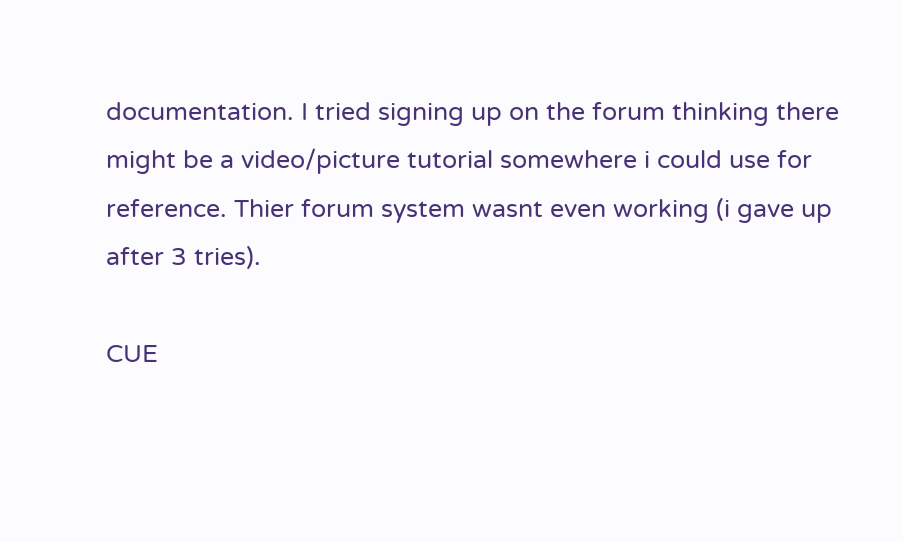documentation. I tried signing up on the forum thinking there might be a video/picture tutorial somewhere i could use for reference. Thier forum system wasnt even working (i gave up after 3 tries).

CUE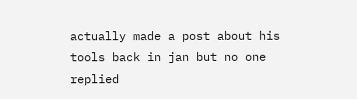actually made a post about his tools back in jan but no one replied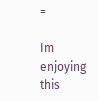=

Im enjoying this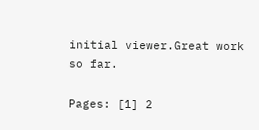initial viewer.Great work so far.

Pages: [1] 2